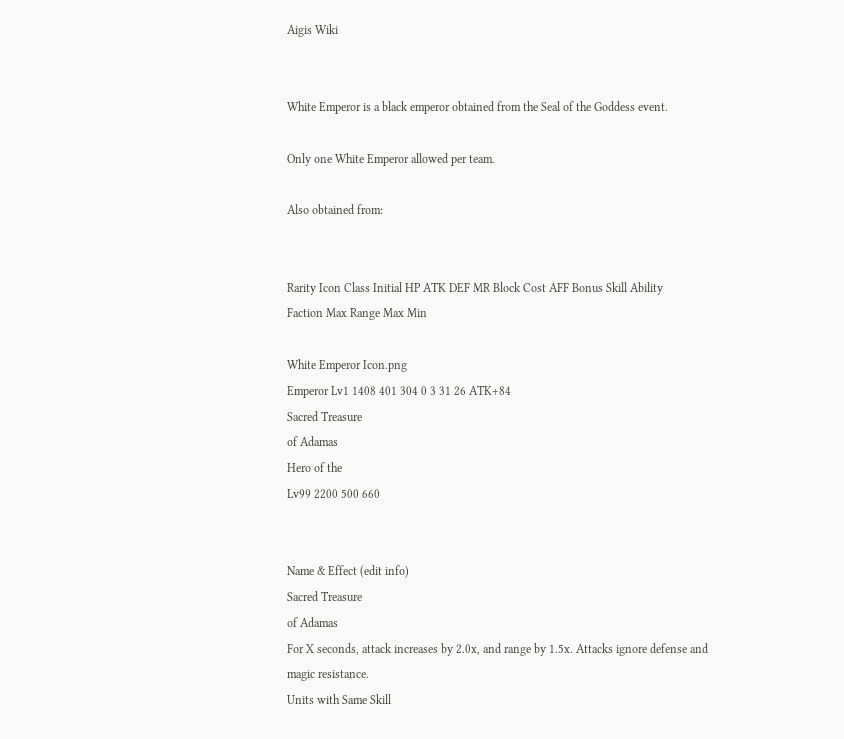Aigis Wiki


White Emperor is a black emperor obtained from the Seal of the Goddess event.

Only one White Emperor allowed per team.

Also obtained from:


Rarity Icon Class Initial HP ATK DEF MR Block Cost AFF Bonus Skill Ability
Faction Max Range Max Min

White Emperor Icon.png
Emperor Lv1 1408 401 304 0 3 31 26 ATK+84
Sacred Treasure
of Adamas
Hero of the
Lv99 2200 500 660


Name & Effect (edit info)
Sacred Treasure
of Adamas
For X seconds, attack increases by 2.0x, and range by 1.5x. Attacks ignore defense and magic resistance.
Units with Same Skill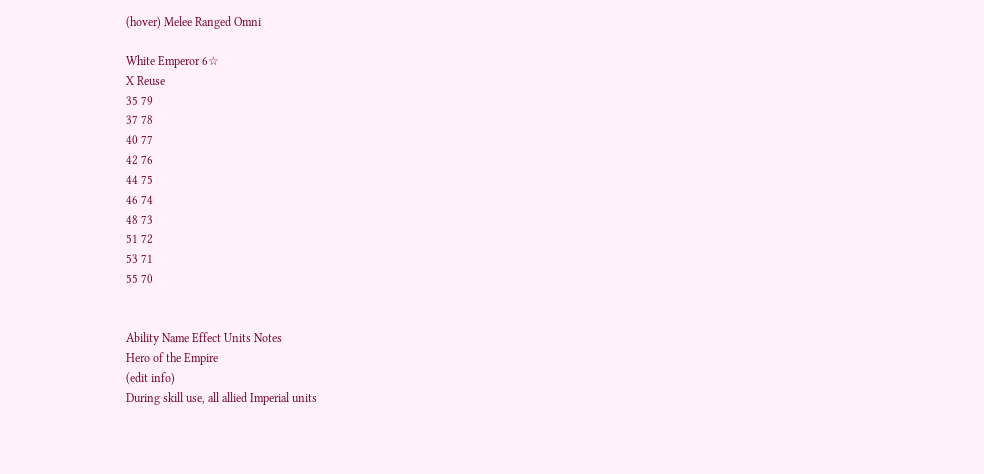(hover) Melee Ranged Omni

White Emperor 6☆
X Reuse
35 79
37 78
40 77
42 76
44 75
46 74
48 73
51 72
53 71
55 70


Ability Name Effect Units Notes
Hero of the Empire
(edit info)
During skill use, all allied Imperial units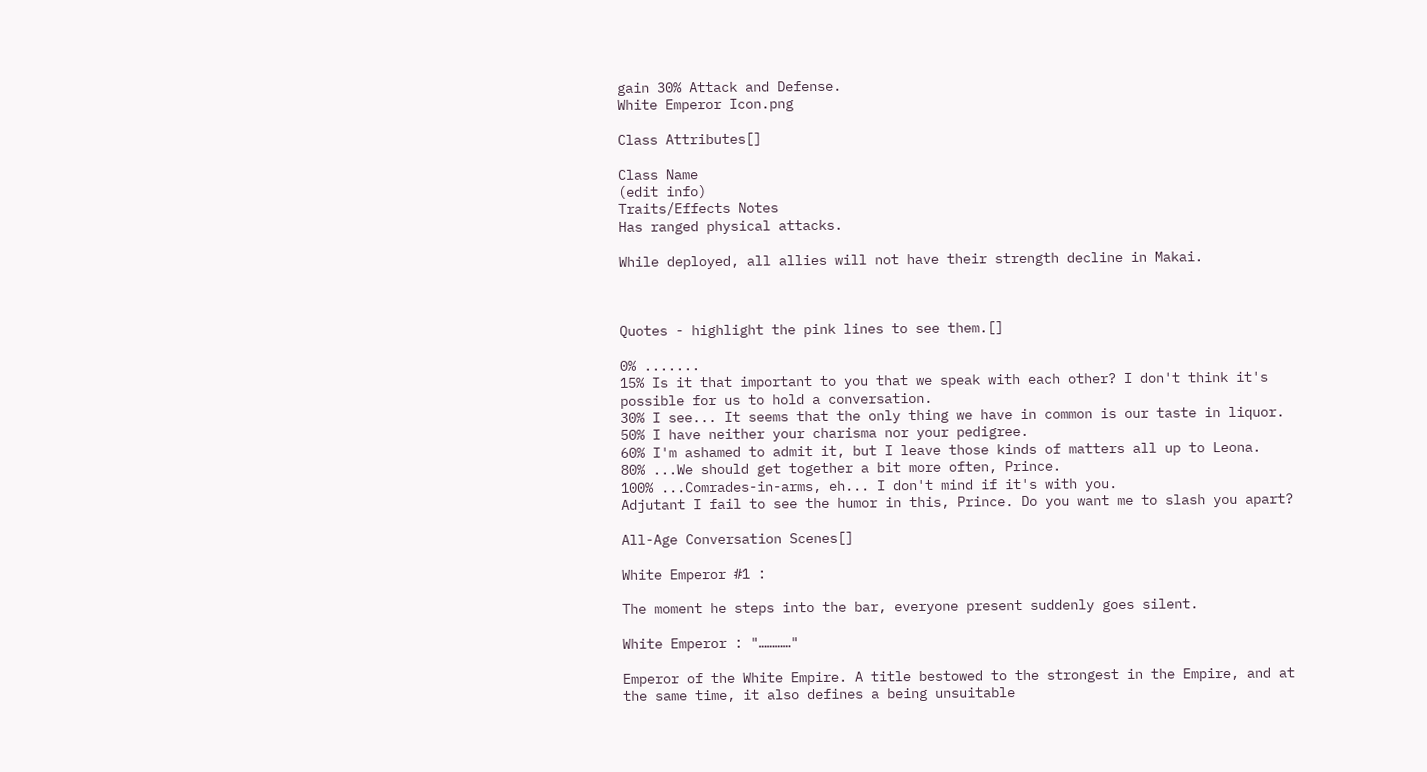gain 30% Attack and Defense.
White Emperor Icon.png

Class Attributes[]

Class Name
(edit info)
Traits/Effects Notes
Has ranged physical attacks.

While deployed, all allies will not have their strength decline in Makai.



Quotes - highlight the pink lines to see them.[]

0% .......
15% Is it that important to you that we speak with each other? I don't think it's possible for us to hold a conversation.
30% I see... It seems that the only thing we have in common is our taste in liquor.
50% I have neither your charisma nor your pedigree.
60% I'm ashamed to admit it, but I leave those kinds of matters all up to Leona.
80% ...We should get together a bit more often, Prince.
100% ...Comrades-in-arms, eh... I don't mind if it's with you.
Adjutant I fail to see the humor in this, Prince. Do you want me to slash you apart?

All-Age Conversation Scenes[]

White Emperor #1 :

The moment he steps into the bar, everyone present suddenly goes silent.

White Emperor : "…………"

Emperor of the White Empire. A title bestowed to the strongest in the Empire, and at the same time, it also defines a being unsuitable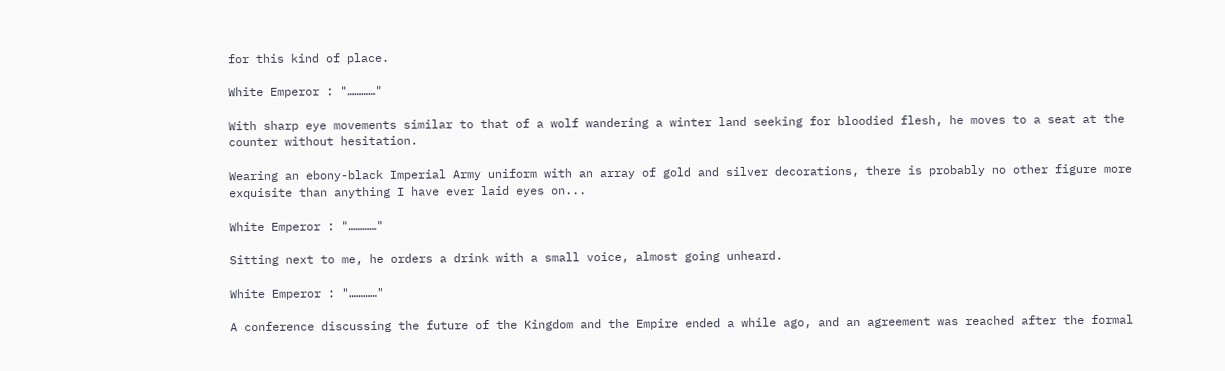for this kind of place.

White Emperor : "…………"

With sharp eye movements similar to that of a wolf wandering a winter land seeking for bloodied flesh, he moves to a seat at the counter without hesitation.

Wearing an ebony-black Imperial Army uniform with an array of gold and silver decorations, there is probably no other figure more exquisite than anything I have ever laid eyes on...

White Emperor : "…………"

Sitting next to me, he orders a drink with a small voice, almost going unheard.

White Emperor : "…………"

A conference discussing the future of the Kingdom and the Empire ended a while ago, and an agreement was reached after the formal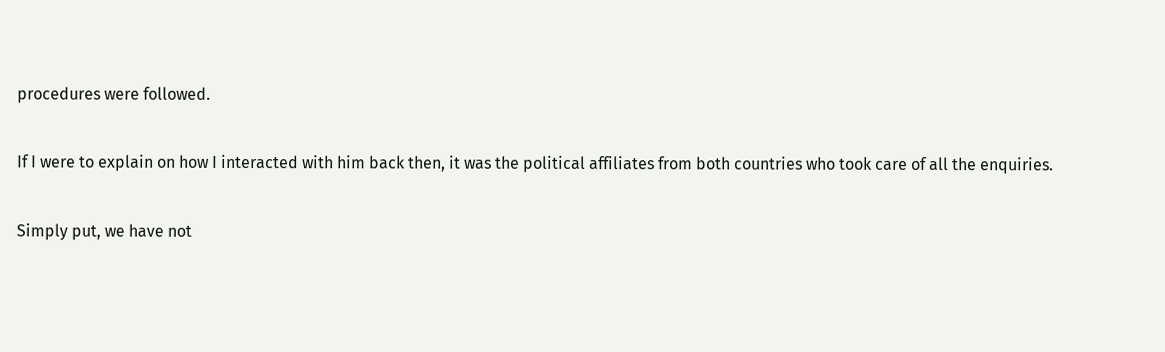procedures were followed.

If I were to explain on how I interacted with him back then, it was the political affiliates from both countries who took care of all the enquiries.

Simply put, we have not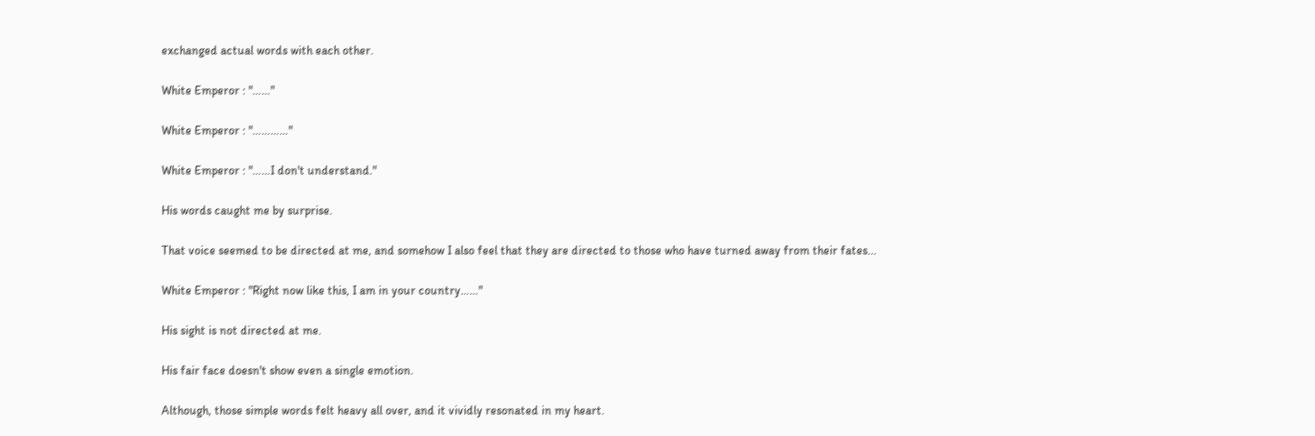exchanged actual words with each other.

White Emperor : "……"

White Emperor : "…………"

White Emperor : "……I don't understand."

His words caught me by surprise.

That voice seemed to be directed at me, and somehow I also feel that they are directed to those who have turned away from their fates...

White Emperor : "Right now like this, I am in your country……"

His sight is not directed at me.

His fair face doesn't show even a single emotion.

Although, those simple words felt heavy all over, and it vividly resonated in my heart.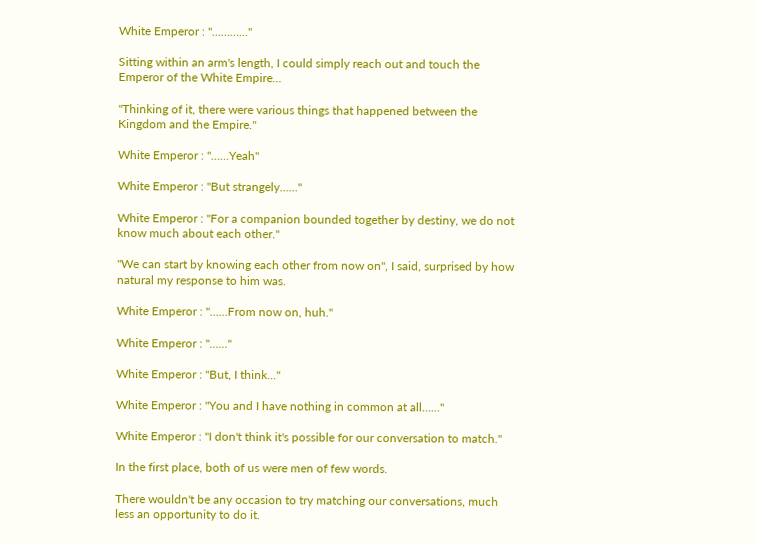White Emperor : "…………"

Sitting within an arm's length, I could simply reach out and touch the Emperor of the White Empire...

"Thinking of it, there were various things that happened between the Kingdom and the Empire."

White Emperor : "……Yeah"

White Emperor : "But strangely……"

White Emperor : "For a companion bounded together by destiny, we do not know much about each other."

"We can start by knowing each other from now on", I said, surprised by how natural my response to him was.

White Emperor : "……From now on, huh."

White Emperor : "……"

White Emperor : "But, I think..."

White Emperor : "You and I have nothing in common at all……"

White Emperor : "I don't think it's possible for our conversation to match."

In the first place, both of us were men of few words.

There wouldn't be any occasion to try matching our conversations, much less an opportunity to do it.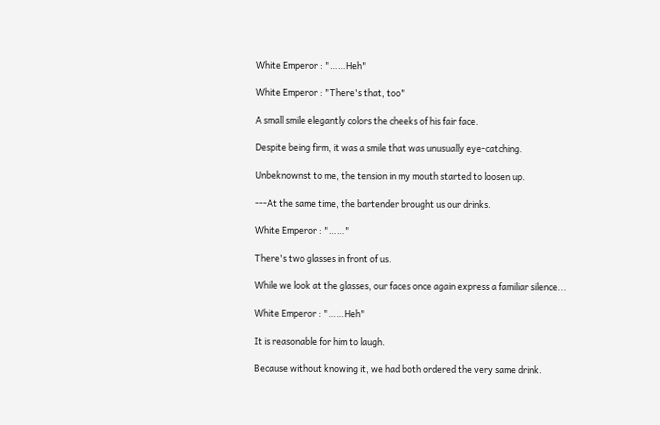White Emperor : "……Heh"

White Emperor : "There's that, too"

A small smile elegantly colors the cheeks of his fair face.

Despite being firm, it was a smile that was unusually eye-catching.

Unbeknownst to me, the tension in my mouth started to loosen up.

---At the same time, the bartender brought us our drinks.

White Emperor : "……"

There's two glasses in front of us.

While we look at the glasses, our faces once again express a familiar silence...

White Emperor : "……Heh"

It is reasonable for him to laugh.

Because without knowing it, we had both ordered the very same drink.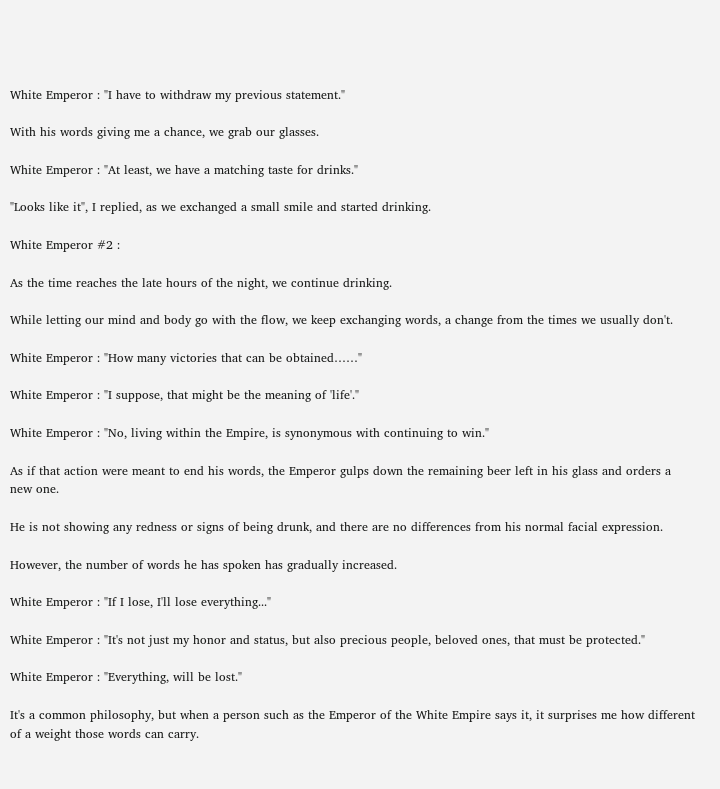White Emperor : "I have to withdraw my previous statement."

With his words giving me a chance, we grab our glasses.

White Emperor : "At least, we have a matching taste for drinks."

"Looks like it", I replied, as we exchanged a small smile and started drinking.

White Emperor #2 :

As the time reaches the late hours of the night, we continue drinking.

While letting our mind and body go with the flow, we keep exchanging words, a change from the times we usually don't.

White Emperor : "How many victories that can be obtained……"

White Emperor : "I suppose, that might be the meaning of 'life'."

White Emperor : "No, living within the Empire, is synonymous with continuing to win."

As if that action were meant to end his words, the Emperor gulps down the remaining beer left in his glass and orders a new one.

He is not showing any redness or signs of being drunk, and there are no differences from his normal facial expression.

However, the number of words he has spoken has gradually increased.

White Emperor : "If I lose, I'll lose everything..."

White Emperor : "It's not just my honor and status, but also precious people, beloved ones, that must be protected."

White Emperor : "Everything, will be lost."

It's a common philosophy, but when a person such as the Emperor of the White Empire says it, it surprises me how different of a weight those words can carry.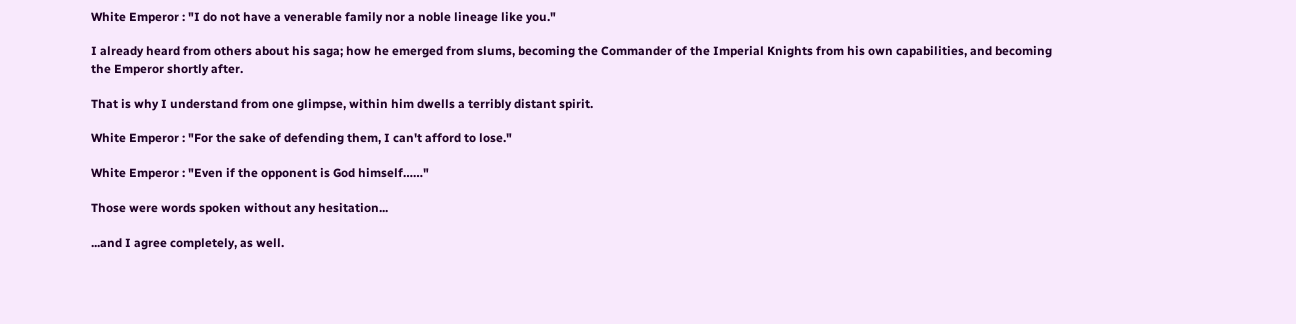White Emperor : "I do not have a venerable family nor a noble lineage like you."

I already heard from others about his saga; how he emerged from slums, becoming the Commander of the Imperial Knights from his own capabilities, and becoming the Emperor shortly after.

That is why I understand from one glimpse, within him dwells a terribly distant spirit.

White Emperor : "For the sake of defending them, I can't afford to lose."

White Emperor : "Even if the opponent is God himself……"

Those were words spoken without any hesitation...

...and I agree completely, as well.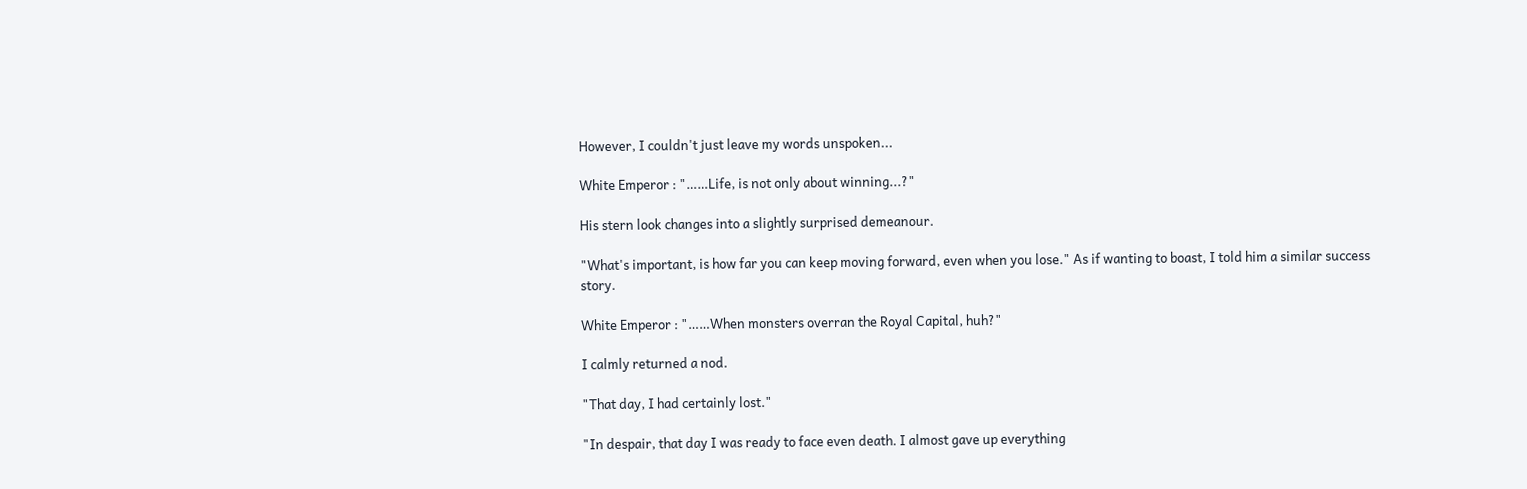However, I couldn't just leave my words unspoken...

White Emperor : "……Life, is not only about winning...?"

His stern look changes into a slightly surprised demeanour.

"What's important, is how far you can keep moving forward, even when you lose." As if wanting to boast, I told him a similar success story.

White Emperor : "……When monsters overran the Royal Capital, huh?"

I calmly returned a nod.

"That day, I had certainly lost."

"In despair, that day I was ready to face even death. I almost gave up everything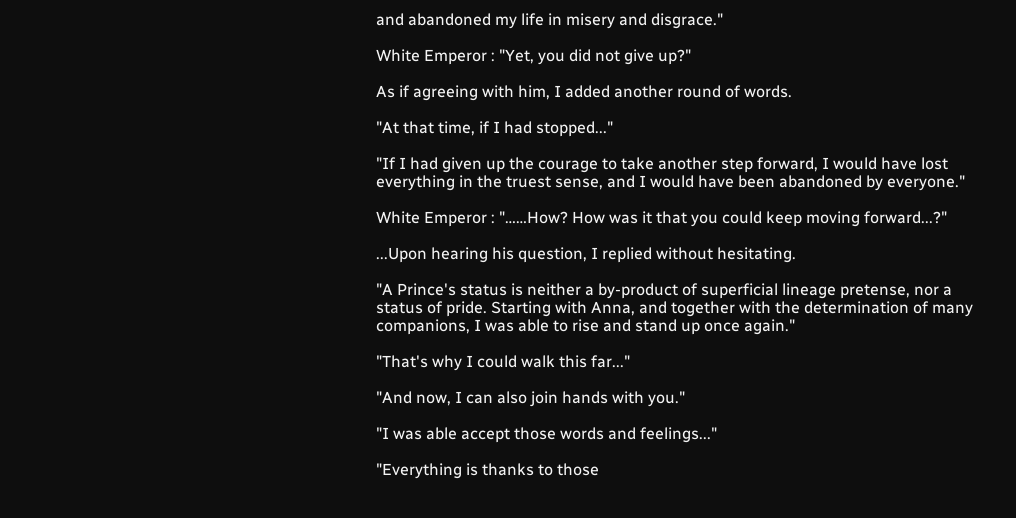and abandoned my life in misery and disgrace."

White Emperor : "Yet, you did not give up?"

As if agreeing with him, I added another round of words.

"At that time, if I had stopped..."

"If I had given up the courage to take another step forward, I would have lost everything in the truest sense, and I would have been abandoned by everyone."

White Emperor : "……How? How was it that you could keep moving forward...?"

...Upon hearing his question, I replied without hesitating.

"A Prince's status is neither a by-product of superficial lineage pretense, nor a status of pride. Starting with Anna, and together with the determination of many companions, I was able to rise and stand up once again."

"That's why I could walk this far..."

"And now, I can also join hands with you."

"I was able accept those words and feelings..."

"Everything is thanks to those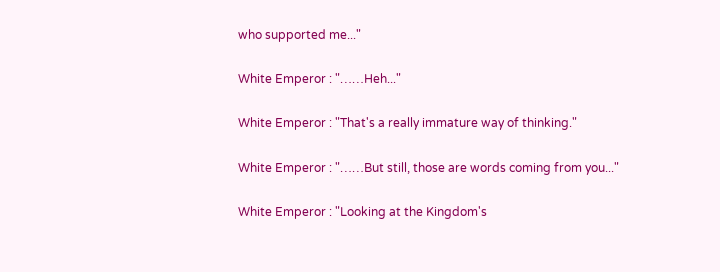who supported me..."

White Emperor : "……Heh..."

White Emperor : "That's a really immature way of thinking."

White Emperor : "……But still, those are words coming from you..."

White Emperor : "Looking at the Kingdom's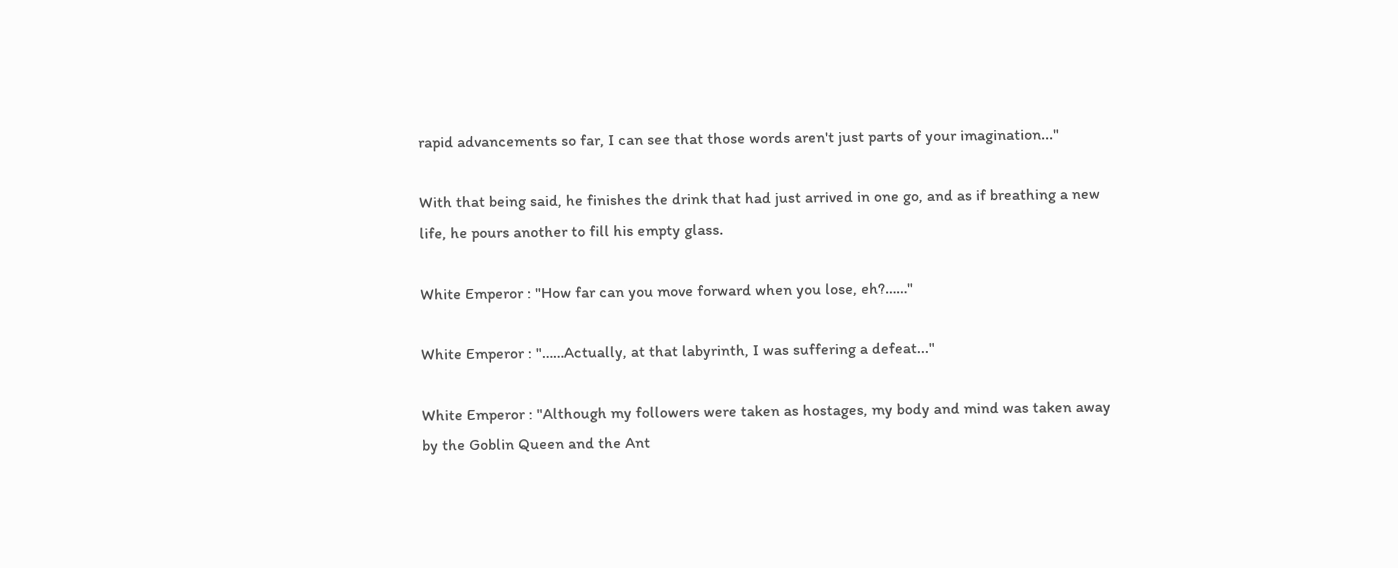rapid advancements so far, I can see that those words aren't just parts of your imagination..."

With that being said, he finishes the drink that had just arrived in one go, and as if breathing a new life, he pours another to fill his empty glass.

White Emperor : "How far can you move forward when you lose, eh?……"

White Emperor : "……Actually, at that labyrinth, I was suffering a defeat..."

White Emperor : "Although my followers were taken as hostages, my body and mind was taken away by the Goblin Queen and the Ant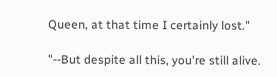Queen, at that time I certainly lost."

"--But despite all this, you're still alive.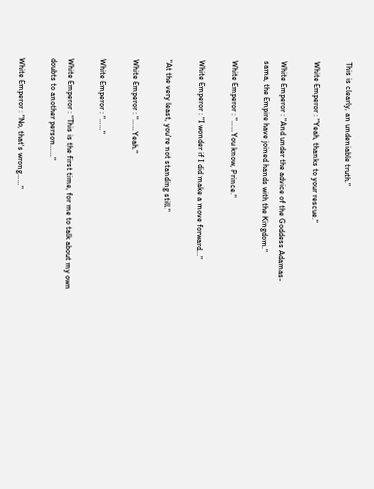This is clearly, an undeniable truth."

White Emperor : "Yeah, thanks to your rescue."

White Emperor : "And under the advice of the Goddess Adamas-sama, the Empire have joined hands with the Kingdom."

White Emperor : "……You know, Prince."

White Emperor : "I wonder if I did make a move forward..."

"At the very least, you're not standing still."

White Emperor : "……Yeah."

White Emperor : "……"

White Emperor : "This is the first time, for me to talk about my own doubts to another person……"

White Emperor : "No, that's wrong……"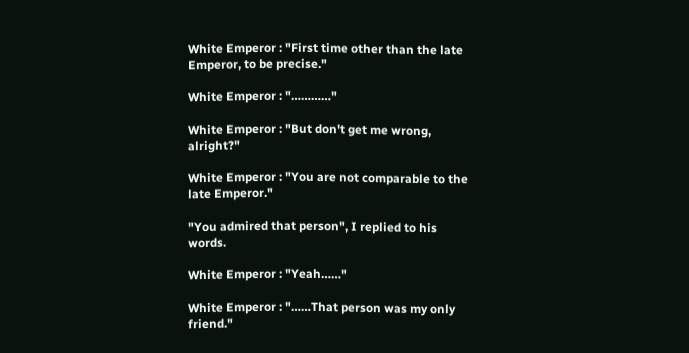White Emperor : "First time other than the late Emperor, to be precise."

White Emperor : "…………"

White Emperor : "But don't get me wrong, alright?"

White Emperor : "You are not comparable to the late Emperor."

"You admired that person", I replied to his words.

White Emperor : "Yeah……"

White Emperor : "……That person was my only friend."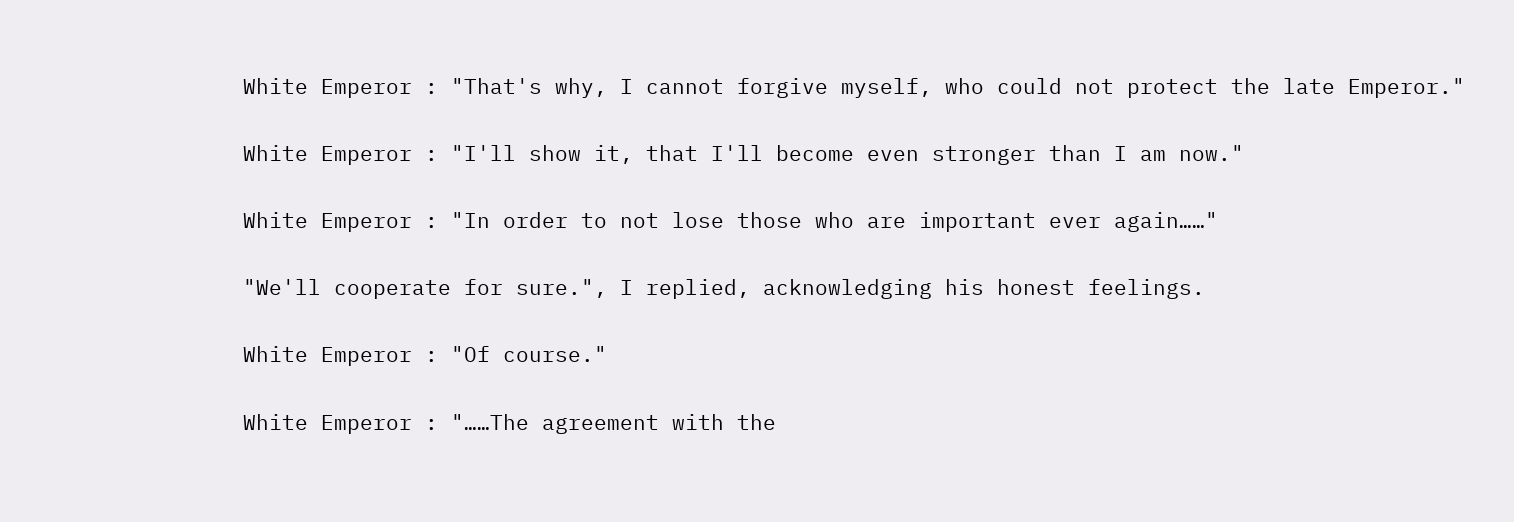White Emperor : "That's why, I cannot forgive myself, who could not protect the late Emperor."

White Emperor : "I'll show it, that I'll become even stronger than I am now."

White Emperor : "In order to not lose those who are important ever again……"

"We'll cooperate for sure.", I replied, acknowledging his honest feelings.

White Emperor : "Of course."

White Emperor : "……The agreement with the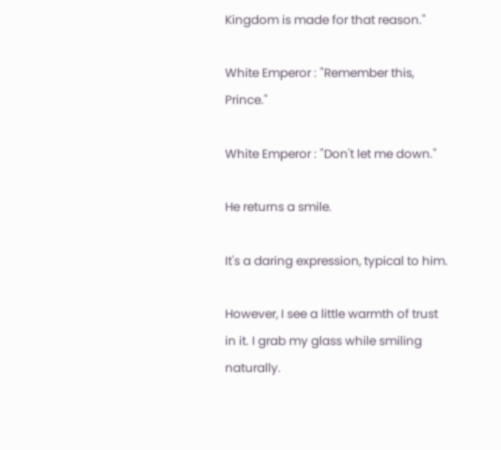Kingdom is made for that reason."

White Emperor : "Remember this, Prince."

White Emperor : "Don't let me down."

He returns a smile.

It's a daring expression, typical to him.

However, I see a little warmth of trust in it. I grab my glass while smiling naturally.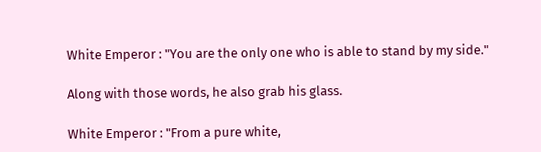White Emperor : "You are the only one who is able to stand by my side."

Along with those words, he also grab his glass.

White Emperor : "From a pure white,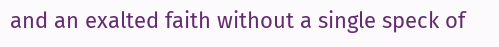and an exalted faith without a single speck of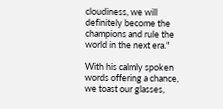cloudiness, we will definitely become the champions and rule the world in the next era."

With his calmly spoken words offering a chance, we toast our glasses,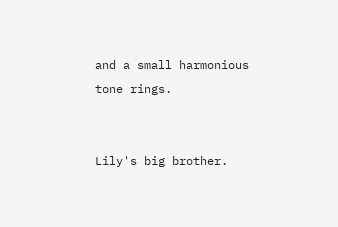and a small harmonious tone rings.


Lily's big brother.